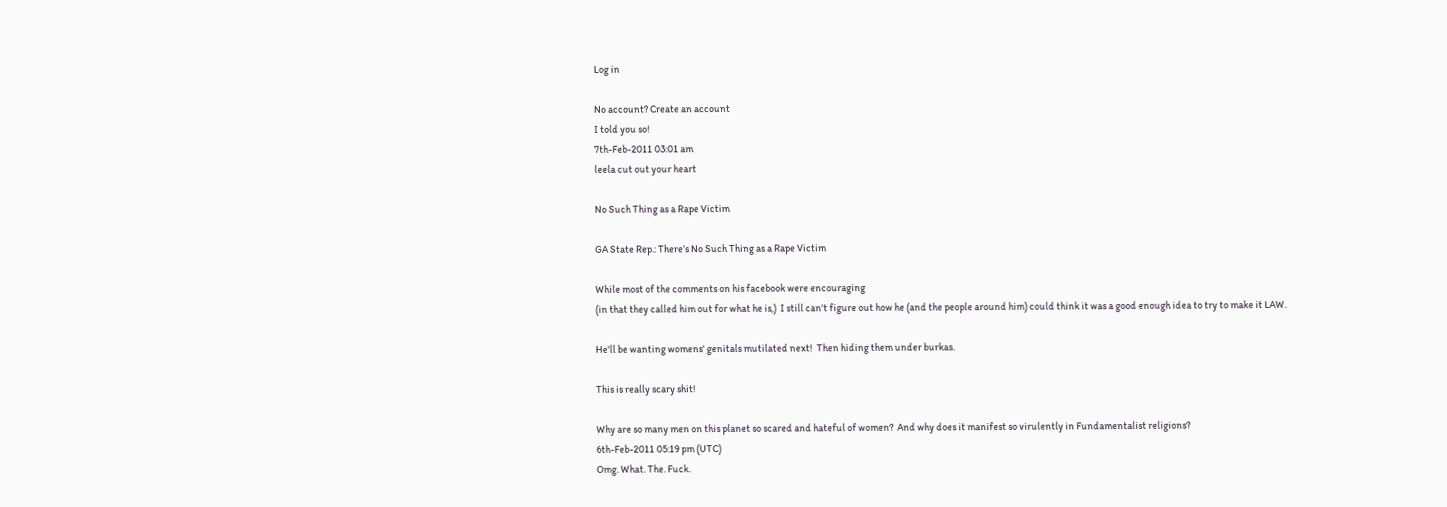Log in

No account? Create an account
I told you so!
7th-Feb-2011 03:01 am
leela cut out your heart

No Such Thing as a Rape Victim

GA State Rep.: There’s No Such Thing as a Rape Victim

While most of the comments on his facebook were encouraging
(in that they called him out for what he is,)  I still can't figure out how he (and the people around him) could think it was a good enough idea to try to make it LAW.

He'll be wanting womens' genitals mutilated next!  Then hiding them under burkas.

This is really scary shit!

Why are so many men on this planet so scared and hateful of women?  And why does it manifest so virulently in Fundamentalist religions?
6th-Feb-2011 05:19 pm (UTC)
Omg. What. The. Fuck.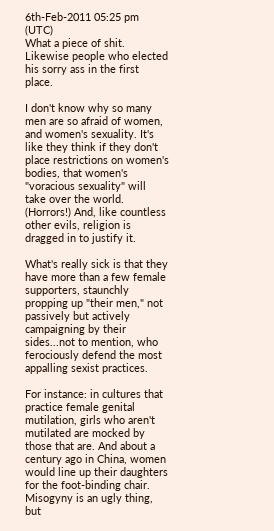6th-Feb-2011 05:25 pm (UTC)
What a piece of shit. Likewise people who elected his sorry ass in the first place.

I don't know why so many men are so afraid of women, and women's sexuality. It's like they think if they don't place restrictions on women's bodies, that women's "voracious sexuality" will take over the world. (Horrors!) And, like countless other evils, religion is dragged in to justify it.

What's really sick is that they have more than a few female supporters, staunchly propping up "their men," not passively but actively campaigning by their sides...not to mention, who ferociously defend the most appalling sexist practices.

For instance: in cultures that practice female genital mutilation, girls who aren't mutilated are mocked by those that are. And about a century ago in China, women would line up their daughters for the foot-binding chair. Misogyny is an ugly thing, but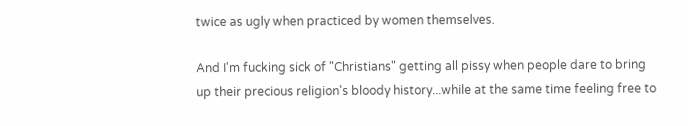twice as ugly when practiced by women themselves.

And I'm fucking sick of "Christians" getting all pissy when people dare to bring up their precious religion's bloody history...while at the same time feeling free to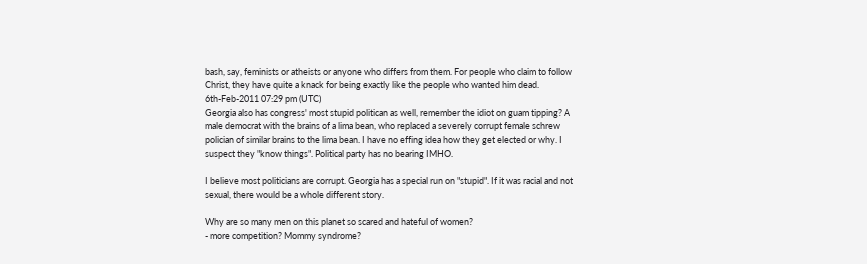bash, say, feminists or atheists or anyone who differs from them. For people who claim to follow Christ, they have quite a knack for being exactly like the people who wanted him dead.
6th-Feb-2011 07:29 pm (UTC)
Georgia also has congress' most stupid politican as well, remember the idiot on guam tipping? A male democrat with the brains of a lima bean, who replaced a severely corrupt female schrew polician of similar brains to the lima bean. I have no effing idea how they get elected or why. I suspect they "know things". Political party has no bearing IMHO.

I believe most politicians are corrupt. Georgia has a special run on "stupid". If it was racial and not sexual, there would be a whole different story.

Why are so many men on this planet so scared and hateful of women?
- more competition? Mommy syndrome?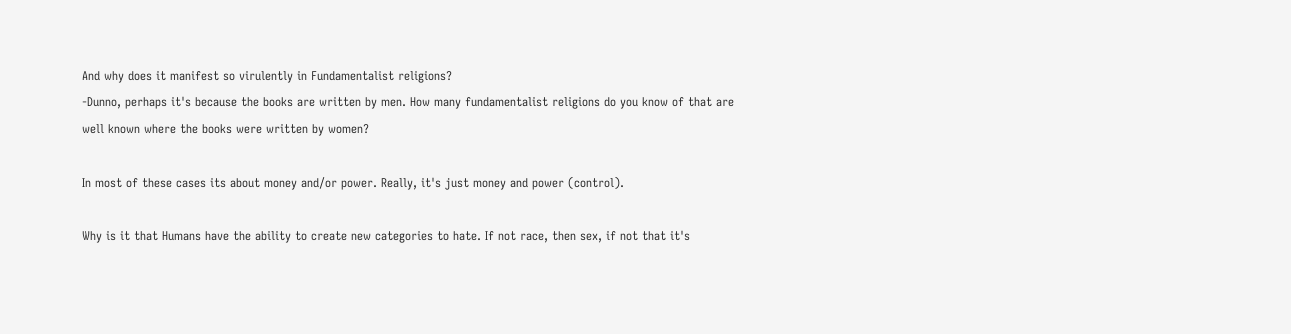And why does it manifest so virulently in Fundamentalist religions?
-Dunno, perhaps it's because the books are written by men. How many fundamentalist religions do you know of that are well known where the books were written by women?

In most of these cases its about money and/or power. Really, it's just money and power (control).

Why is it that Humans have the ability to create new categories to hate. If not race, then sex, if not that it's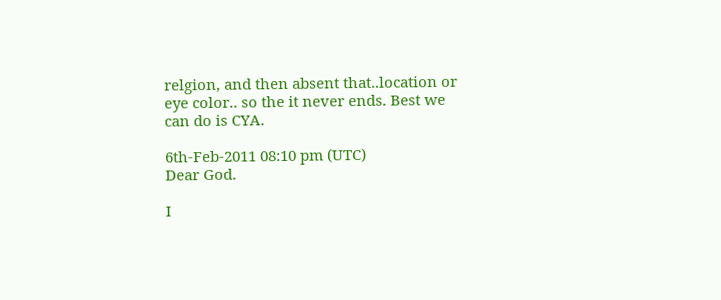relgion, and then absent that..location or eye color.. so the it never ends. Best we can do is CYA.

6th-Feb-2011 08:10 pm (UTC)
Dear God.

I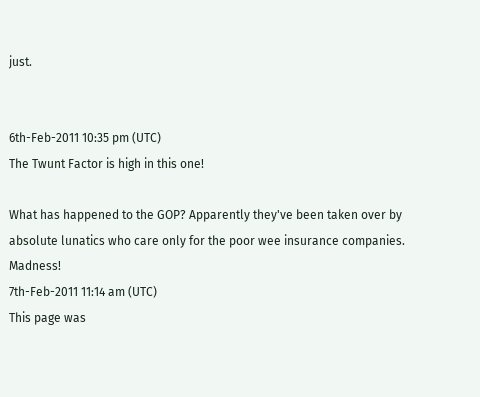just.


6th-Feb-2011 10:35 pm (UTC)
The Twunt Factor is high in this one!

What has happened to the GOP? Apparently they've been taken over by absolute lunatics who care only for the poor wee insurance companies. Madness!
7th-Feb-2011 11:14 am (UTC)
This page was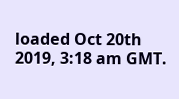loaded Oct 20th 2019, 3:18 am GMT.